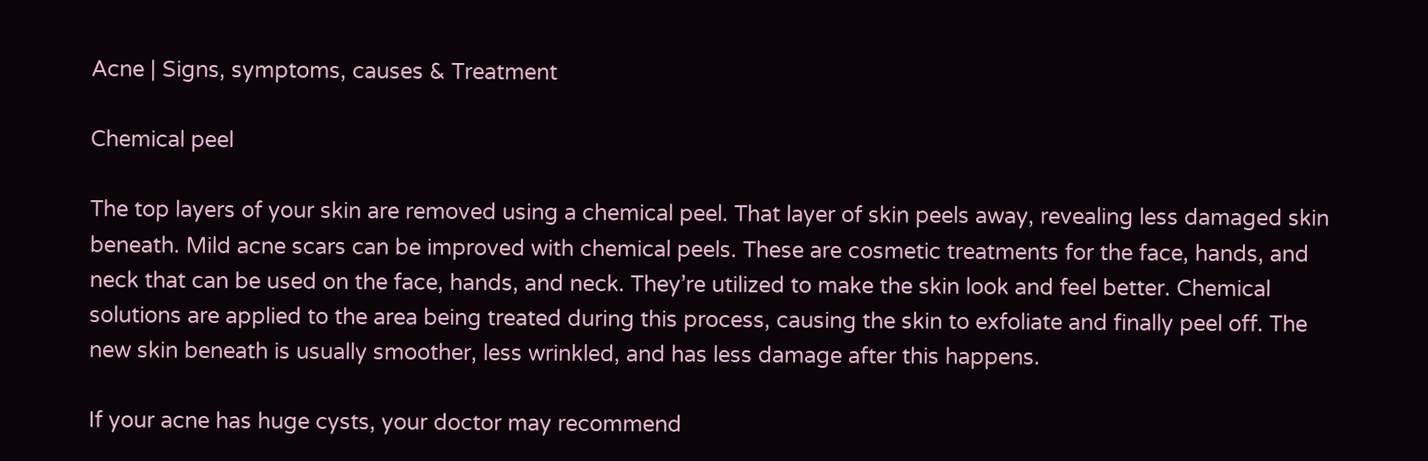Acne | Signs, symptoms, causes & Treatment

Chemical peel

The top layers of your skin are removed using a chemical peel. That layer of skin peels away, revealing less damaged skin beneath. Mild acne scars can be improved with chemical peels. These are cosmetic treatments for the face, hands, and neck that can be used on the face, hands, and neck. They’re utilized to make the skin look and feel better. Chemical solutions are applied to the area being treated during this process, causing the skin to exfoliate and finally peel off. The new skin beneath is usually smoother, less wrinkled, and has less damage after this happens.

If your acne has huge cysts, your doctor may recommend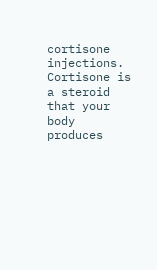cortisone injections. Cortisone is a steroid that your body produces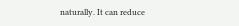naturally. It can reduce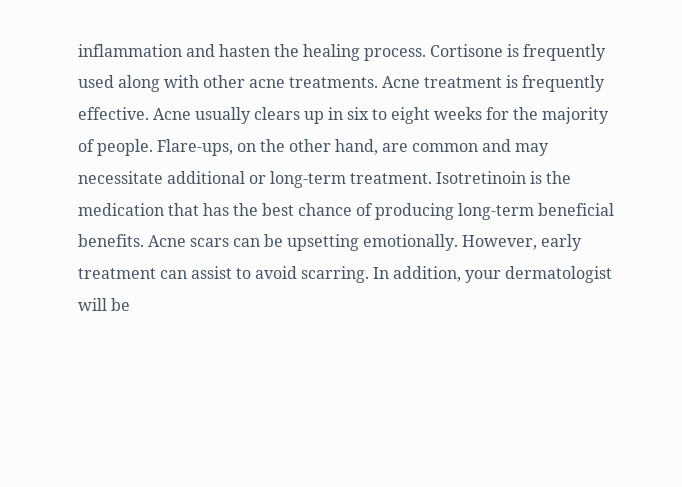inflammation and hasten the healing process. Cortisone is frequently used along with other acne treatments. Acne treatment is frequently effective. Acne usually clears up in six to eight weeks for the majority of people. Flare-ups, on the other hand, are common and may necessitate additional or long-term treatment. Isotretinoin is the medication that has the best chance of producing long-term beneficial benefits. Acne scars can be upsetting emotionally. However, early treatment can assist to avoid scarring. In addition, your dermatologist will be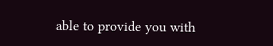able to provide you with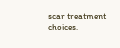scar treatment choices.